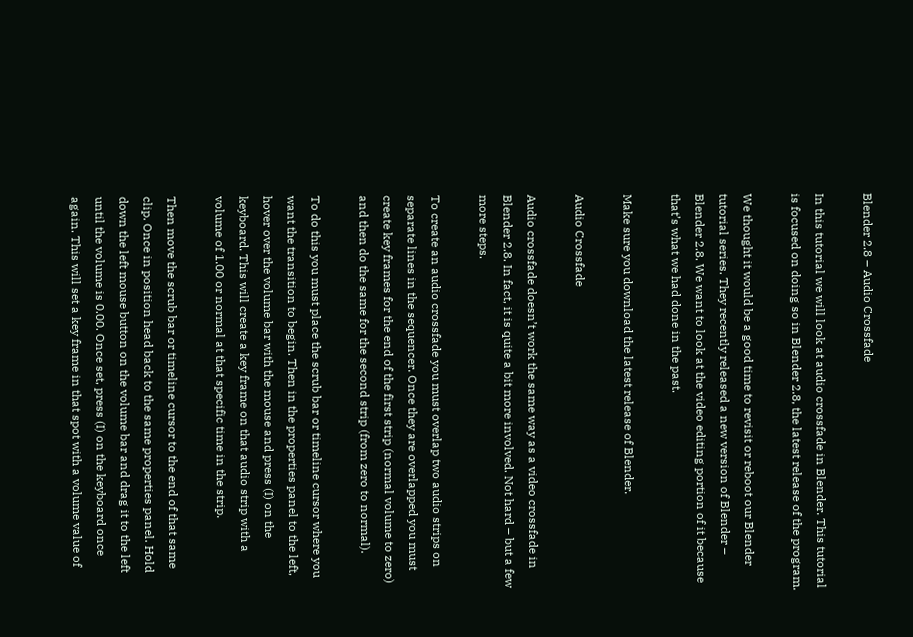Blender 2.8 – Audio Crossfade

In this tutorial we will look at audio crossfade in Blender. This tutorial is focused on doing so in Blender 2.8, the latest release of the program.

We thought it would be a good time to revisit or reboot our Blender tutorial series. They recently released a new version of Blender – Blender 2.8. We want to look at the video editing portion of it because that’s what we had done in the past.

Make sure you download the latest release of Blender.

Audio Crossfade

Audio crossfade doesn’t work the same way as a video crossfade in Blender 2.8. In fact, it is quite a bit more involved. Not hard – but a few more steps.

To create an audio crossfade you must overlap two audio strips on separate lines in the sequencer. Once they are overlapped you must create key frames for the end of the first strip (normal volume to zero) and then do the same for the second strip (from zero to normal).

To do this you must place the scrub bar or timeline cursor where you want the transition to begin. Then in the properties panel to the left, hover over the volume bar with the mouse and press (I) on the keyboard. This will create a key frame on that audio strip with a volume of 1.00 or normal at that specific time in the strip.

Then move the scrub bar or timeline cursor to the end of that same clip. Once in position head back to the same properties panel. Hold down the left mouse button on the volume bar and drag it to the left until the volume is 0.00. Once set, press (I) on the keyboard once again. This will set a key frame in that spot with a volume value of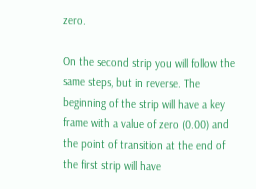zero.

On the second strip you will follow the same steps, but in reverse. The beginning of the strip will have a key frame with a value of zero (0.00) and the point of transition at the end of the first strip will have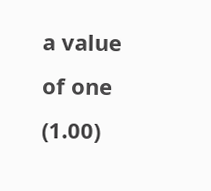a value of one (1.00)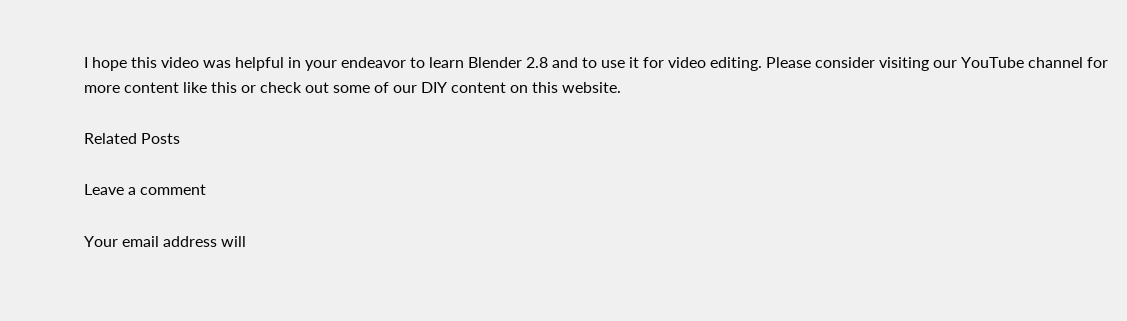I hope this video was helpful in your endeavor to learn Blender 2.8 and to use it for video editing. Please consider visiting our YouTube channel for more content like this or check out some of our DIY content on this website.

Related Posts

Leave a comment

Your email address will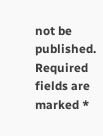not be published. Required fields are marked *